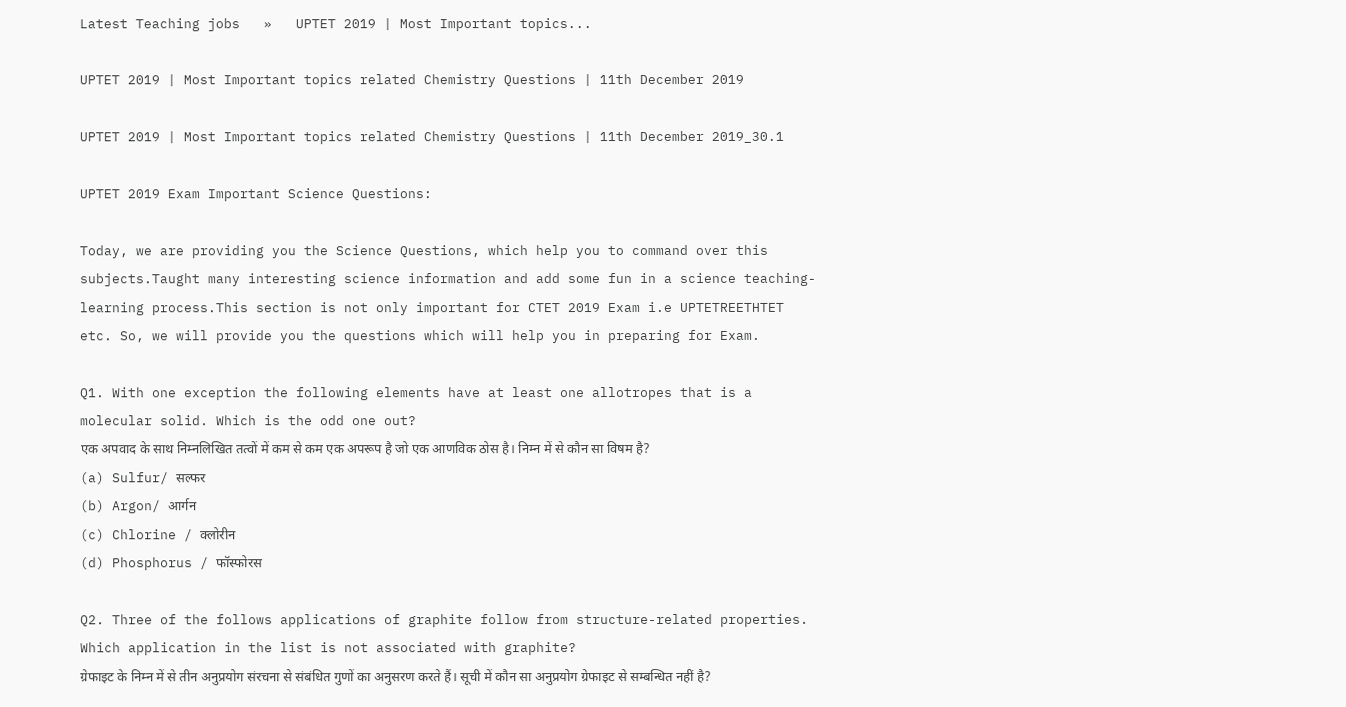Latest Teaching jobs   »   UPTET 2019 | Most Important topics...

UPTET 2019 | Most Important topics related Chemistry Questions | 11th December 2019

UPTET 2019 | Most Important topics related Chemistry Questions | 11th December 2019_30.1

UPTET 2019 Exam Important Science Questions:

Today, we are providing you the Science Questions, which help you to command over this subjects.Taught many interesting science information and add some fun in a science teaching-learning process.This section is not only important for CTET 2019 Exam i.e UPTETREETHTET etc. So, we will provide you the questions which will help you in preparing for Exam.

Q1. With one exception the following elements have at least one allotropes that is a molecular solid. Which is the odd one out?
एक अपवाद के साथ निम्नलिखित तत्वों में कम से कम एक अपरूप है जो एक आणविक ठोस है। निम्न में से कौन सा विषम है?
(a) Sulfur/ सल्फर
(b) Argon/ आर्गन
(c) Chlorine / क्लोरीन
(d) Phosphorus / फॉस्फोरस

Q2. Three of the follows applications of graphite follow from structure-related properties.  Which application in the list is not associated with graphite?
ग्रेफाइट के निम्न में से तीन अनुप्रयोग संरचना से संबंधित गुणों का अनुसरण करते हैं। सूची में कौन सा अनुप्रयोग ग्रेफाइट से सम्बन्धित नहीं है?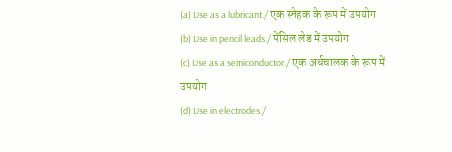(a) Use as a lubricant./ एक स्नेहक के रूप में उपयोग
(b) Use in pencil leads./ पेंसिल लेड में उपयोग
(c) Use as a semiconductor./ एक अर्धचालक के रूप में उपयोग
(d) Use in electrodes./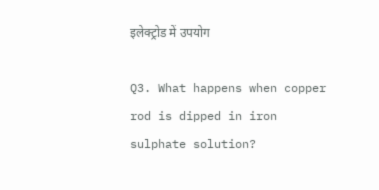इलेक्ट्रोड में उपयोग

Q3. What happens when copper rod is dipped in iron sulphate solution?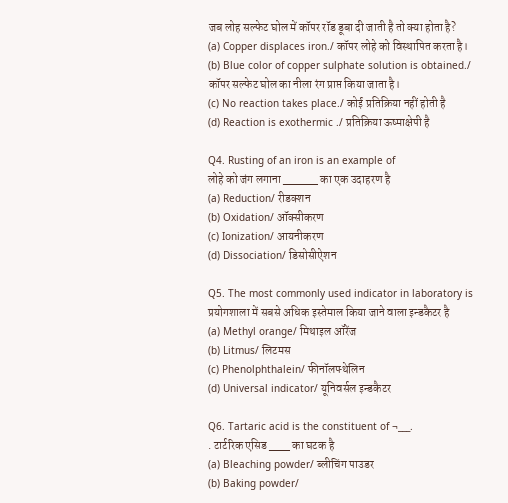जब लोह सल्फेट घोल में कॉपर रॉड डूबा दी जाती है तो क्या होता है?
(a) Copper displaces iron./ कॉपर लोहे को विस्थापित करता है।
(b) Blue color of copper sulphate solution is obtained./ कॉपर सल्फेट घोल का नीला रंग प्राप्त किया जाता है।
(c) No reaction takes place./ कोई प्रतिक्रिया नहीं होती है
(d) Reaction is exothermic ./ प्रतिक्रिया ऊष्माक्षेपी है

Q4. Rusting of an iron is an example of
लोहे को जंग लगाना _____ का एक उदाहरण है
(a) Reduction/ रीडक्शन
(b) Oxidation/ ऑक्सीकरण
(c) Ionization/ आयनीकरण
(d) Dissociation/ डिसोसीऐशन

Q5. The most commonly used indicator in laboratory is
प्रयोगशाला में सबसे अधिक इस्तेमाल किया जाने वाला इन्डकैटर है
(a) Methyl orange/ मिथाइल ऑरेंज
(b) Litmus/ लिटमस
(c) Phenolphthalein/ फीनॉलफ्थेलिन
(d) Universal indicator/ यूनिवर्सल इन्डकैटर

Q6. Tartaric acid is the constituent of ¬___.
. टार्टरिक एसिड ___ का घटक है
(a) Bleaching powder/ ब्लीचिंग पाउडर
(b) Baking powder/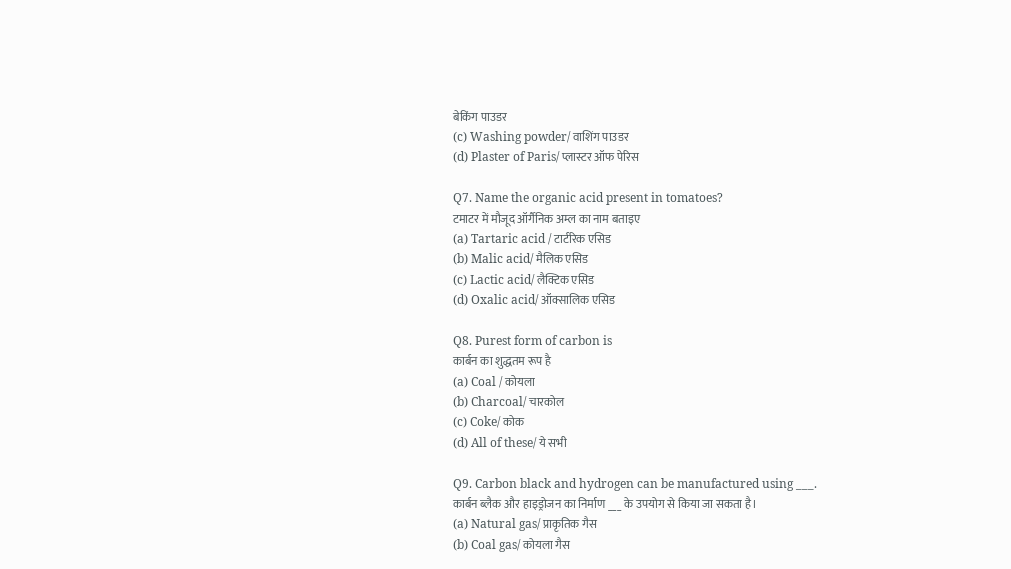बेकिंग पाउडर
(c) Washing powder/ वाशिंग पाउडर
(d) Plaster of Paris/ प्लास्टर ऑफ पेरिस

Q7. Name the organic acid present in tomatoes?
टमाटर में मौजूद ऑर्गैनिक अम्ल का नाम बताइए
(a) Tartaric acid / टार्टरिक एसिड
(b) Malic acid/ मैलिक एसिड
(c) Lactic acid/ लैक्टिक एसिड
(d) Oxalic acid/ ऑक्सालिक एसिड

Q8. Purest form of carbon is
कार्बन का शुद्धतम रूप है
(a) Coal / कोयला
(b) Charcoal/ चारकोल
(c) Coke/ कोक
(d) All of these/ ये सभी

Q9. Carbon black and hydrogen can be manufactured using ___.
कार्बन ब्लैक और हाइड्रोजन का निर्माण ___ के उपयोग से किया जा सकता है।
(a) Natural gas/ प्राकृतिक गैस
(b) Coal gas/ कोयला गैस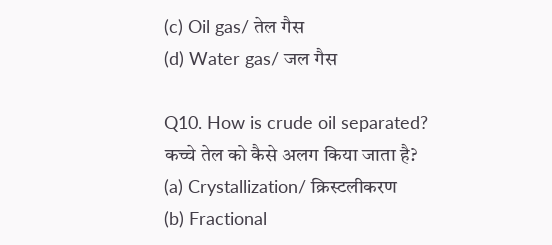(c) Oil gas/ तेल गैस
(d) Water gas/ जल गैस

Q10. How is crude oil separated?
कच्चे तेल को कैसे अलग किया जाता है?
(a) Crystallization/ क्रिस्टलीकरण
(b) Fractional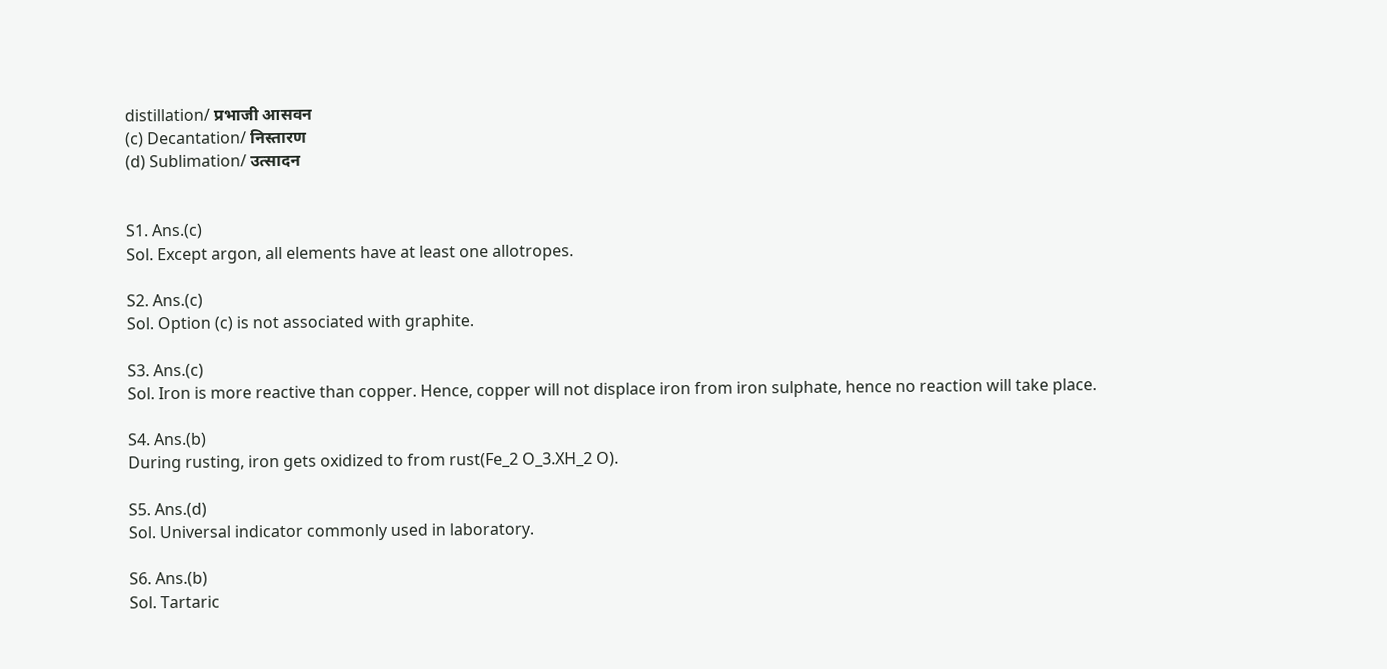distillation/ प्रभाजी आसवन
(c) Decantation/ निस्तारण
(d) Sublimation/ उत्सादन


S1. Ans.(c)
Sol. Except argon, all elements have at least one allotropes.

S2. Ans.(c)
Sol. Option (c) is not associated with graphite.

S3. Ans.(c)
Sol. Iron is more reactive than copper. Hence, copper will not displace iron from iron sulphate, hence no reaction will take place.

S4. Ans.(b)
During rusting, iron gets oxidized to from rust(Fe_2 O_3.XH_2 O).

S5. Ans.(d)
Sol. Universal indicator commonly used in laboratory.

S6. Ans.(b)
Sol. Tartaric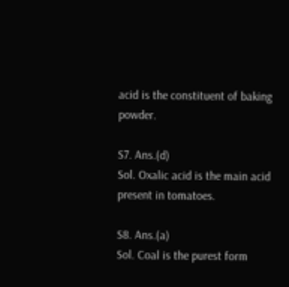acid is the constituent of baking powder.

S7. Ans.(d)
Sol. Oxalic acid is the main acid present in tomatoes.

S8. Ans.(a)
Sol. Coal is the purest form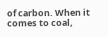of carbon. When it comes to coal,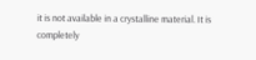it is not available in a crystalline material. It is completely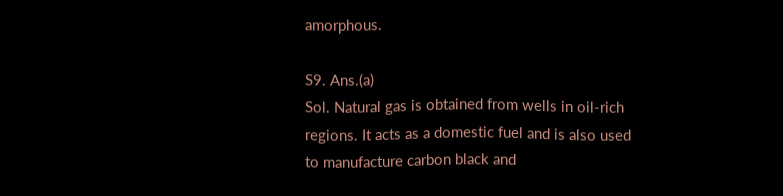amorphous.

S9. Ans.(a)
Sol. Natural gas is obtained from wells in oil-rich regions. It acts as a domestic fuel and is also used to manufacture carbon black and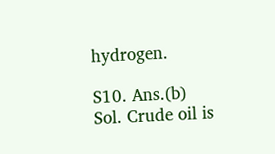hydrogen.

S10. Ans.(b)
Sol. Crude oil is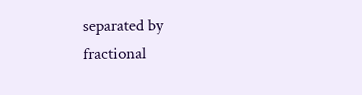separated by fractional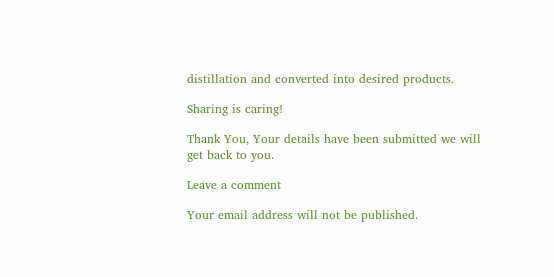distillation and converted into desired products.

Sharing is caring!

Thank You, Your details have been submitted we will get back to you.

Leave a comment

Your email address will not be published.